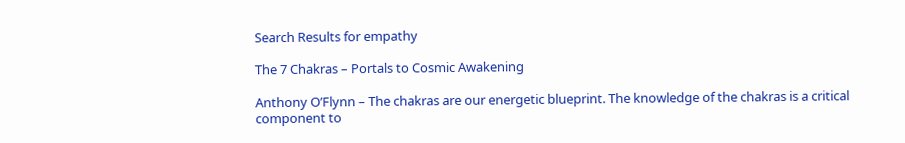Search Results for empathy

The 7 Chakras – Portals to Cosmic Awakening

Anthony O’Flynn – The chakras are our energetic blueprint. The knowledge of the chakras is a critical component to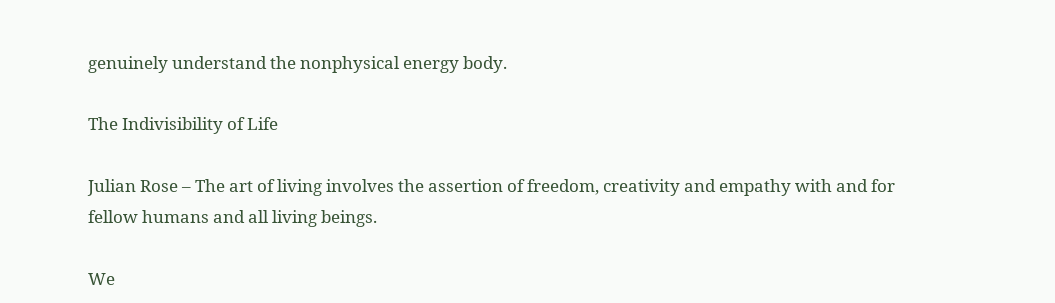genuinely understand the nonphysical energy body.

The Indivisibility of Life

Julian Rose – The art of living involves the assertion of freedom, creativity and empathy with and for fellow humans and all living beings.

We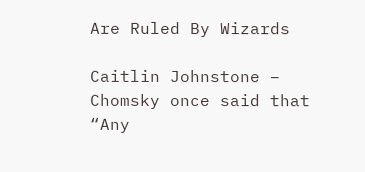Are Ruled By Wizards

Caitlin Johnstone – Chomsky once said that “Any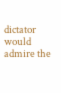dictator would admire the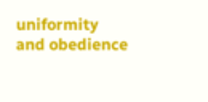uniformity and obedience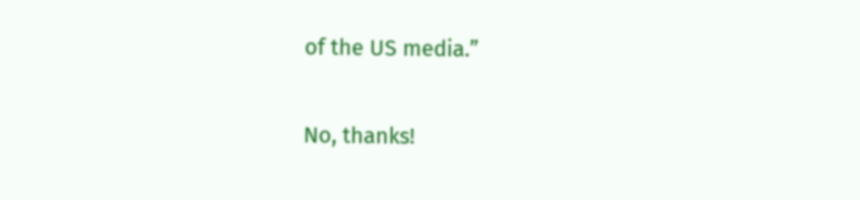of the US media.”

No, thanks!